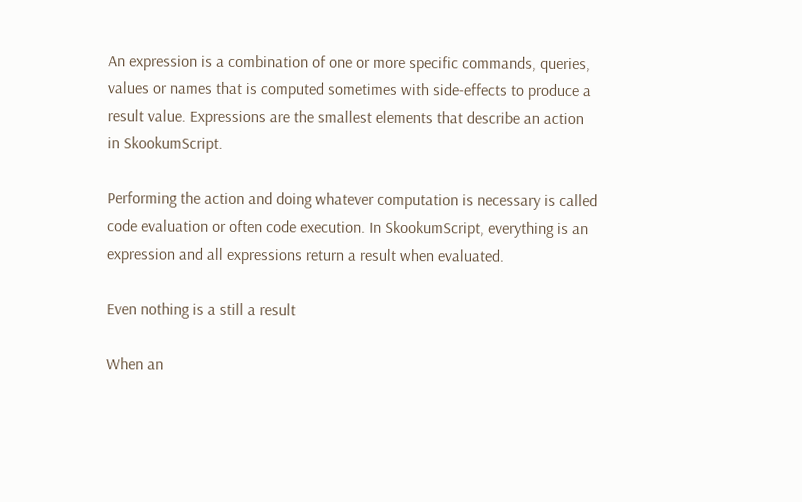An expression is a combination of one or more specific commands, queries, values or names that is computed sometimes with side-effects to produce a result value. Expressions are the smallest elements that describe an action in SkookumScript.

Performing the action and doing whatever computation is necessary is called code evaluation or often code execution. In SkookumScript, everything is an expression and all expressions return a result when evaluated.

Even nothing is a still a result

When an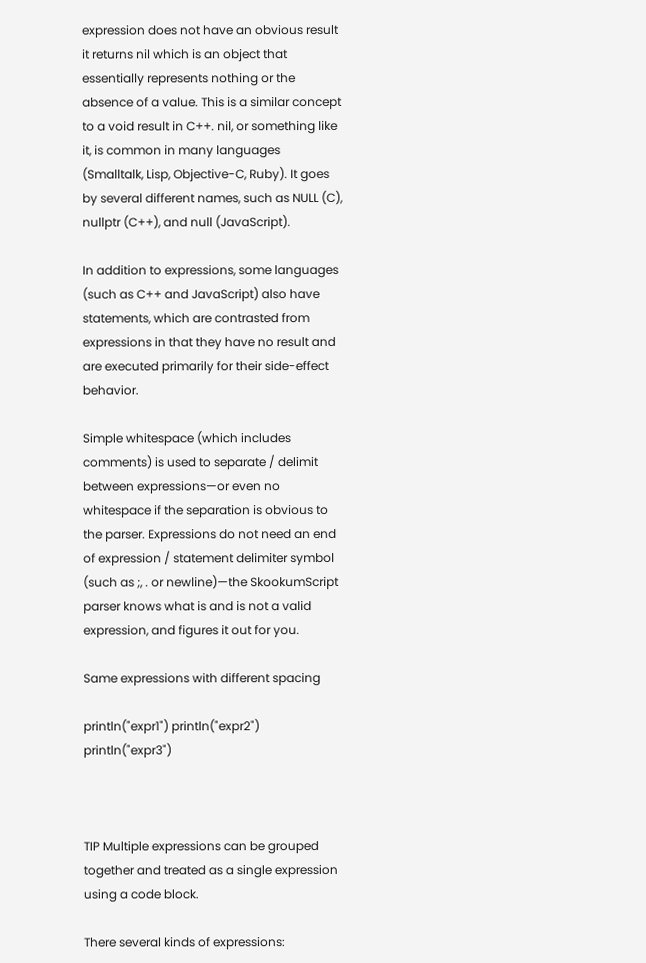expression does not have an obvious result it returns nil which is an object that essentially represents nothing or the absence of a value. This is a similar concept to a void result in C++. nil, or something like it, is common in many languages (Smalltalk, Lisp, Objective-C, Ruby). It goes by several different names, such as NULL (C), nullptr (C++), and null (JavaScript).

In addition to expressions, some languages (such as C++ and JavaScript) also have statements, which are contrasted from expressions in that they have no result and are executed primarily for their side-effect behavior.

Simple whitespace (which includes comments) is used to separate / delimit between expressions—or even no whitespace if the separation is obvious to the parser. Expressions do not need an end of expression / statement delimiter symbol (such as ;, . or newline)—the SkookumScript parser knows what is and is not a valid expression, and figures it out for you.

Same expressions with different spacing

println("expr1") println("expr2") println("expr3")



TIP Multiple expressions can be grouped together and treated as a single expression using a code block.

There several kinds of expressions: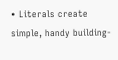• Literals create simple, handy building-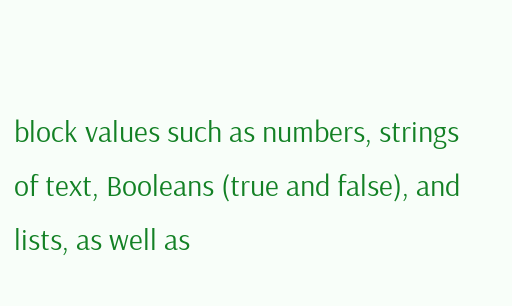block values such as numbers, strings of text, Booleans (true and false), and lists, as well as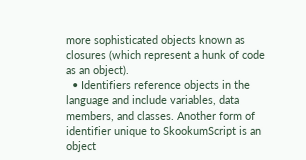more sophisticated objects known as closures (which represent a hunk of code as an object).
  • Identifiers reference objects in the language and include variables, data members, and classes. Another form of identifier unique to SkookumScript is an object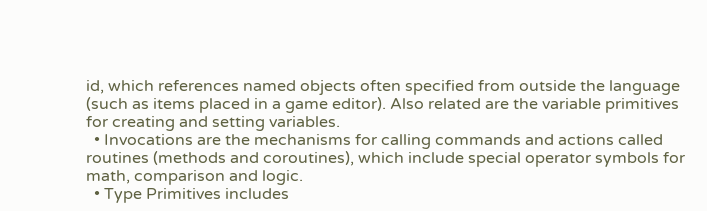id, which references named objects often specified from outside the language (such as items placed in a game editor). Also related are the variable primitives for creating and setting variables.
  • Invocations are the mechanisms for calling commands and actions called routines (methods and coroutines), which include special operator symbols for math, comparison and logic.
  • Type Primitives includes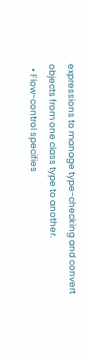expressions to manage type-checking and convert objects from one class type to another.
  • Flow-control specifies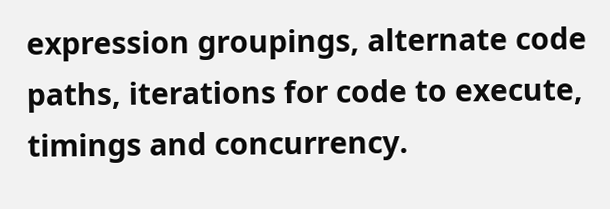expression groupings, alternate code paths, iterations for code to execute, timings and concurrency.